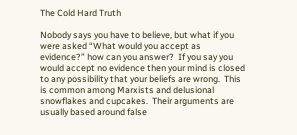The Cold Hard Truth

Nobody says you have to believe, but what if you were asked “What would you accept as evidence?” how can you answer?  If you say you would accept no evidence then your mind is closed to any possibility that your beliefs are wrong.  This is common among Marxists and delusional snowflakes and cupcakes.  Their arguments are usually based around false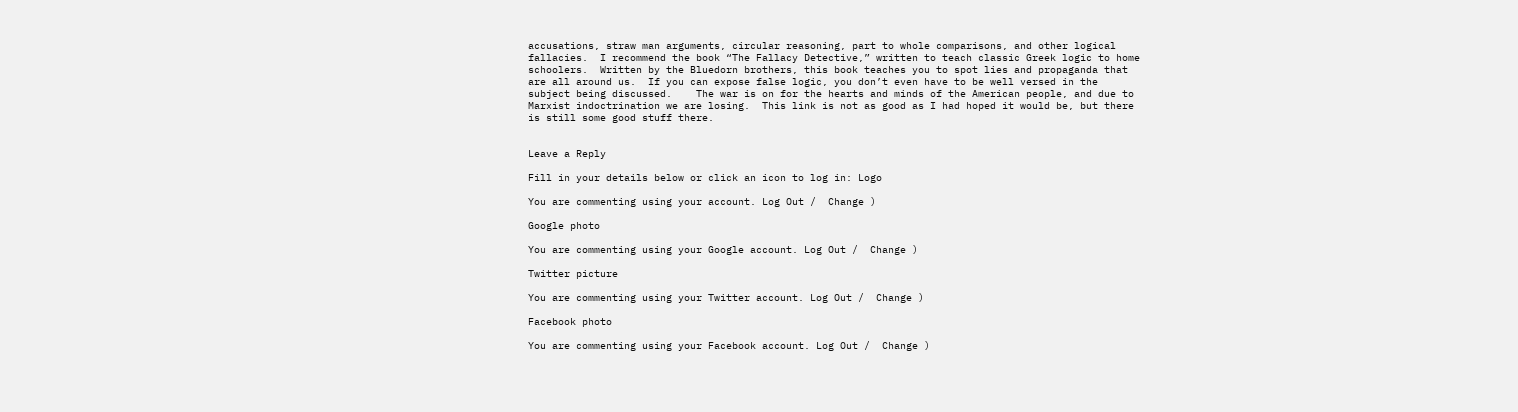accusations, straw man arguments, circular reasoning, part to whole comparisons, and other logical fallacies.  I recommend the book “The Fallacy Detective,” written to teach classic Greek logic to home schoolers.  Written by the Bluedorn brothers, this book teaches you to spot lies and propaganda that are all around us.  If you can expose false logic, you don’t even have to be well versed in the subject being discussed.    The war is on for the hearts and minds of the American people, and due to Marxist indoctrination we are losing.  This link is not as good as I had hoped it would be, but there is still some good stuff there.


Leave a Reply

Fill in your details below or click an icon to log in: Logo

You are commenting using your account. Log Out /  Change )

Google photo

You are commenting using your Google account. Log Out /  Change )

Twitter picture

You are commenting using your Twitter account. Log Out /  Change )

Facebook photo

You are commenting using your Facebook account. Log Out /  Change )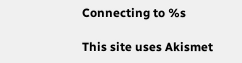Connecting to %s

This site uses Akismet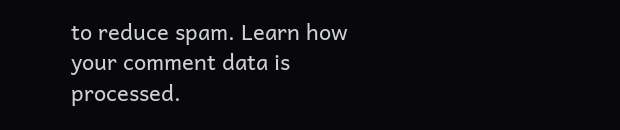to reduce spam. Learn how your comment data is processed.